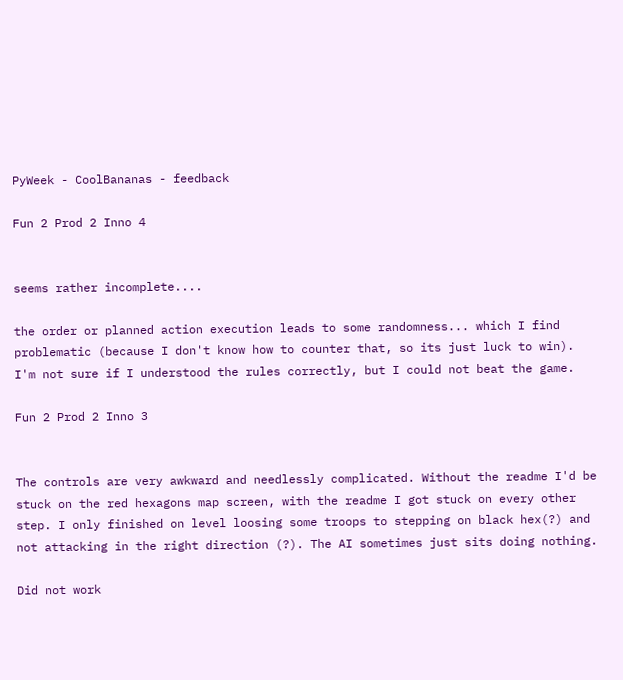PyWeek - CoolBananas - feedback

Fun 2 Prod 2 Inno 4


seems rather incomplete....

the order or planned action execution leads to some randomness... which I find problematic (because I don't know how to counter that, so its just luck to win). I'm not sure if I understood the rules correctly, but I could not beat the game.

Fun 2 Prod 2 Inno 3


The controls are very awkward and needlessly complicated. Without the readme I'd be stuck on the red hexagons map screen, with the readme I got stuck on every other step. I only finished on level loosing some troops to stepping on black hex(?) and not attacking in the right direction (?). The AI sometimes just sits doing nothing.

Did not work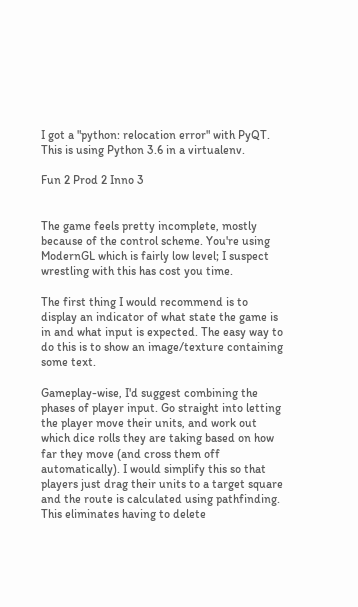I got a "python: relocation error" with PyQT. This is using Python 3.6 in a virtualenv.

Fun 2 Prod 2 Inno 3


The game feels pretty incomplete, mostly because of the control scheme. You're using ModernGL which is fairly low level; I suspect wrestling with this has cost you time.

The first thing I would recommend is to display an indicator of what state the game is in and what input is expected. The easy way to do this is to show an image/texture containing some text.

Gameplay-wise, I'd suggest combining the phases of player input. Go straight into letting the player move their units, and work out which dice rolls they are taking based on how far they move (and cross them off automatically). I would simplify this so that players just drag their units to a target square and the route is calculated using pathfinding. This eliminates having to delete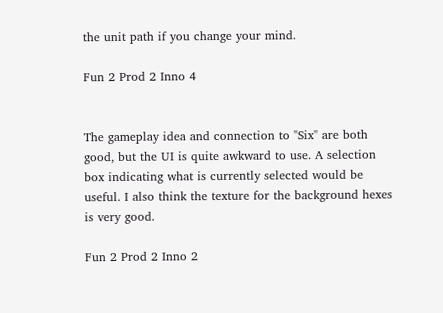the unit path if you change your mind.

Fun 2 Prod 2 Inno 4


The gameplay idea and connection to "Six" are both good, but the UI is quite awkward to use. A selection box indicating what is currently selected would be useful. I also think the texture for the background hexes is very good.

Fun 2 Prod 2 Inno 2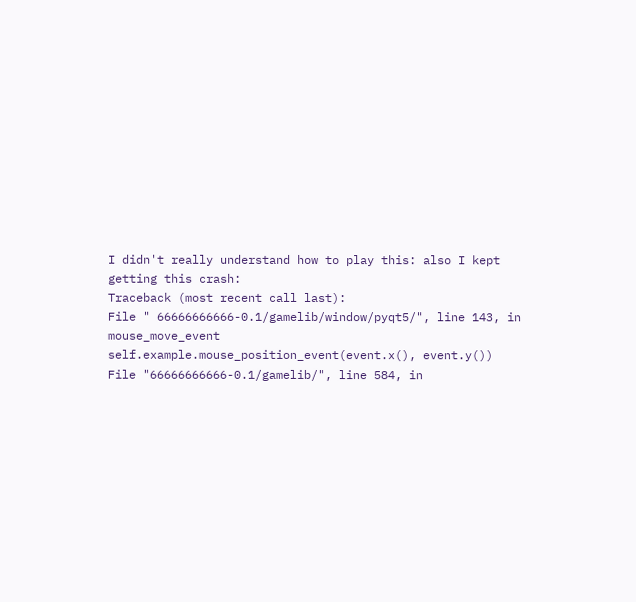I didn't really understand how to play this: also I kept getting this crash:
Traceback (most recent call last):
File " 66666666666-0.1/gamelib/window/pyqt5/", line 143, in mouse_move_event
self.example.mouse_position_event(event.x(), event.y())
File "66666666666-0.1/gamelib/", line 584, in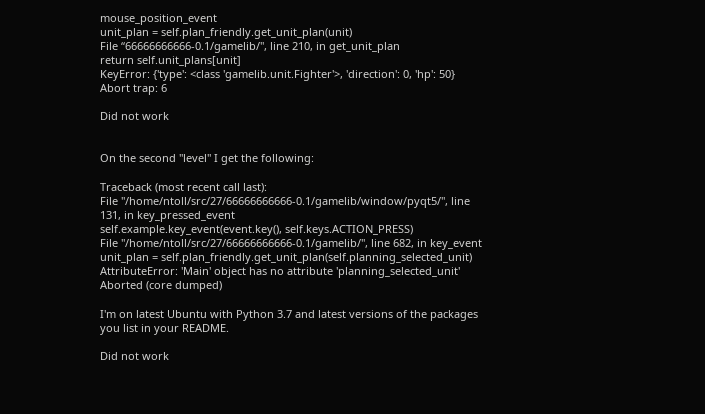mouse_position_event
unit_plan = self.plan_friendly.get_unit_plan(unit)
File “66666666666-0.1/gamelib/", line 210, in get_unit_plan
return self.unit_plans[unit]
KeyError: {'type': <class 'gamelib.unit.Fighter'>, 'direction': 0, 'hp': 50}
Abort trap: 6

Did not work


On the second "level" I get the following:

Traceback (most recent call last):
File "/home/ntoll/src/27/66666666666-0.1/gamelib/window/pyqt5/", line 131, in key_pressed_event
self.example.key_event(event.key(), self.keys.ACTION_PRESS)
File "/home/ntoll/src/27/66666666666-0.1/gamelib/", line 682, in key_event
unit_plan = self.plan_friendly.get_unit_plan(self.planning_selected_unit)
AttributeError: 'Main' object has no attribute 'planning_selected_unit'
Aborted (core dumped)

I'm on latest Ubuntu with Python 3.7 and latest versions of the packages you list in your README.

Did not work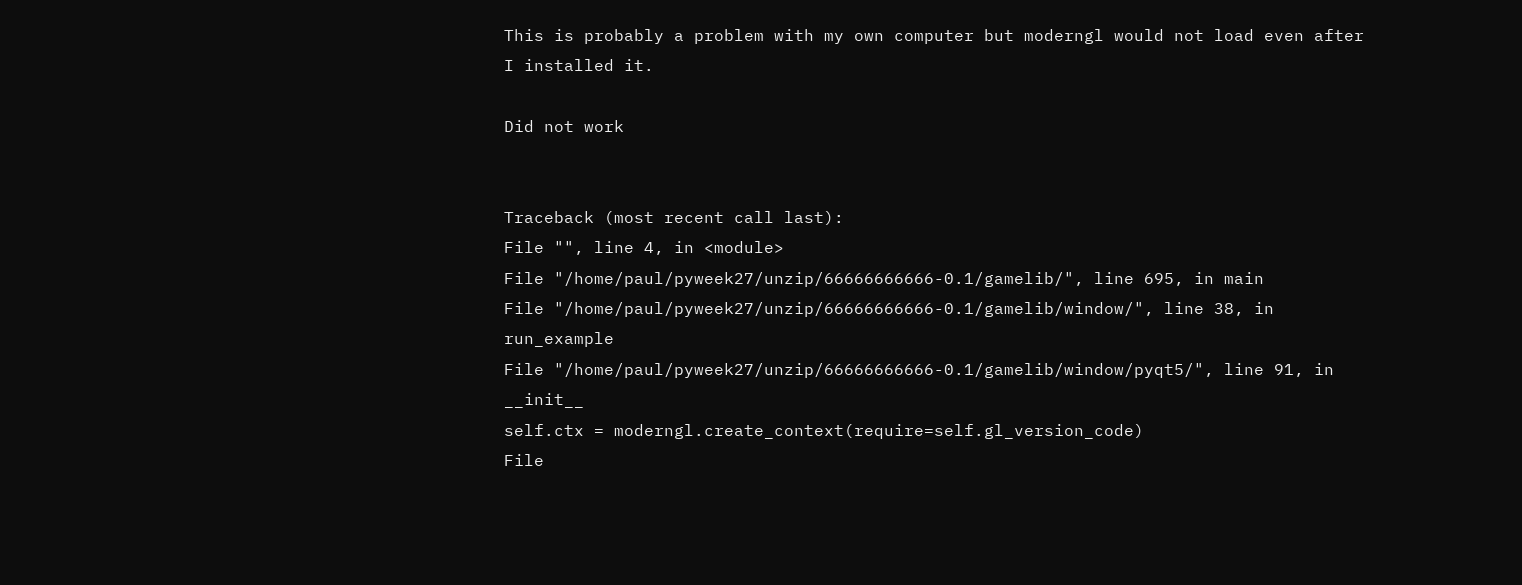This is probably a problem with my own computer but moderngl would not load even after I installed it.

Did not work


Traceback (most recent call last):
File "", line 4, in <module>
File "/home/paul/pyweek27/unzip/66666666666-0.1/gamelib/", line 695, in main
File "/home/paul/pyweek27/unzip/66666666666-0.1/gamelib/window/", line 38, in run_example
File "/home/paul/pyweek27/unzip/66666666666-0.1/gamelib/window/pyqt5/", line 91, in __init__
self.ctx = moderngl.create_context(require=self.gl_version_code)
File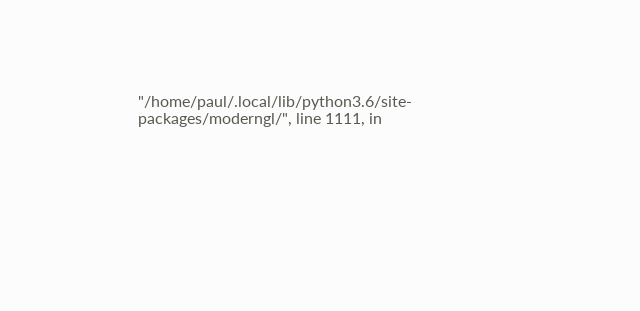"/home/paul/.local/lib/python3.6/site-packages/moderngl/", line 1111, in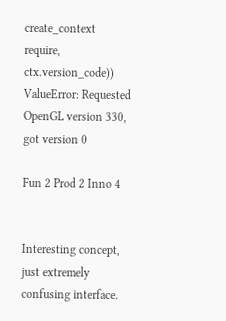create_context
require, ctx.version_code))
ValueError: Requested OpenGL version 330, got version 0

Fun 2 Prod 2 Inno 4


Interesting concept, just extremely confusing interface.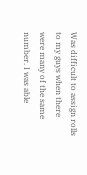Was difficult to assign rolls to my guys when there were many of the same number. I was able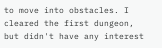to move into obstacles. I cleared the first dungeon, but didn't have any interest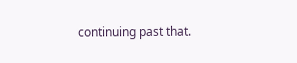continuing past that.